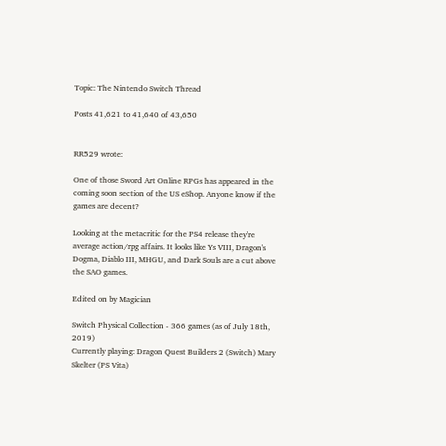Topic: The Nintendo Switch Thread

Posts 41,621 to 41,640 of 43,650


RR529 wrote:

One of those Sword Art Online RPGs has appeared in the coming soon section of the US eShop. Anyone know if the games are decent?

Looking at the metacritic for the PS4 release they're average action/rpg affairs. It looks like Ys VIII, Dragon's Dogma, Diablo III, MHGU, and Dark Souls are a cut above the SAO games.

Edited on by Magician

Switch Physical Collection - 366 games (as of July 18th, 2019)
Currently playing: Dragon Quest Builders 2 (Switch) Mary Skelter (PS Vita)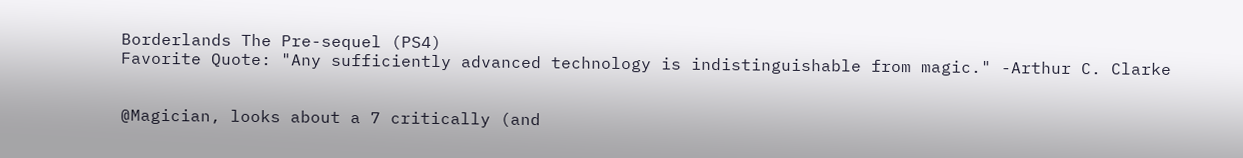Borderlands The Pre-sequel (PS4)
Favorite Quote: "Any sufficiently advanced technology is indistinguishable from magic." -Arthur C. Clarke


@Magician, looks about a 7 critically (and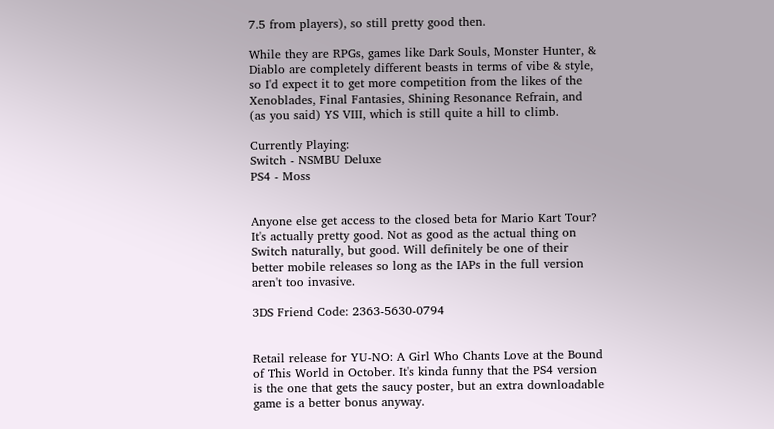7.5 from players), so still pretty good then.

While they are RPGs, games like Dark Souls, Monster Hunter, & Diablo are completely different beasts in terms of vibe & style, so I'd expect it to get more competition from the likes of the Xenoblades, Final Fantasies, Shining Resonance Refrain, and (as you said) YS VIII, which is still quite a hill to climb.

Currently Playing:
Switch - NSMBU Deluxe
PS4 - Moss


Anyone else get access to the closed beta for Mario Kart Tour? It's actually pretty good. Not as good as the actual thing on Switch naturally, but good. Will definitely be one of their better mobile releases so long as the IAPs in the full version aren't too invasive.

3DS Friend Code: 2363-5630-0794


Retail release for YU-NO: A Girl Who Chants Love at the Bound of This World in October. It's kinda funny that the PS4 version is the one that gets the saucy poster, but an extra downloadable game is a better bonus anyway.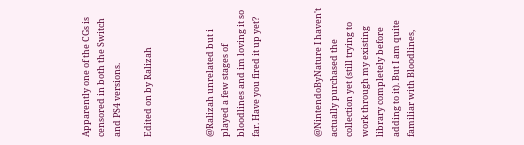Apparently one of the CGs is censored in both the Switch and PS4 versions.

Edited on by Ralizah



@Ralizah unrelated but i played a few stages of bloodlines and im loving it so far. Have you fired it up yet?



@NintendoByNature I haven't actually purchased the collection yet (still trying to work through my existing library completely before adding to it). But I am quite familiar with Bloodlines,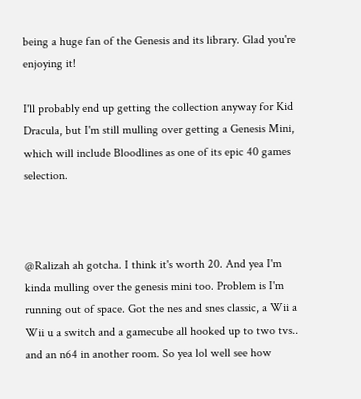being a huge fan of the Genesis and its library. Glad you're enjoying it!

I'll probably end up getting the collection anyway for Kid Dracula, but I'm still mulling over getting a Genesis Mini, which will include Bloodlines as one of its epic 40 games selection.



@Ralizah ah gotcha. I think it's worth 20. And yea I'm kinda mulling over the genesis mini too. Problem is I'm running out of space. Got the nes and snes classic, a Wii a Wii u a switch and a gamecube all hooked up to two tvs.. and an n64 in another room. So yea lol well see how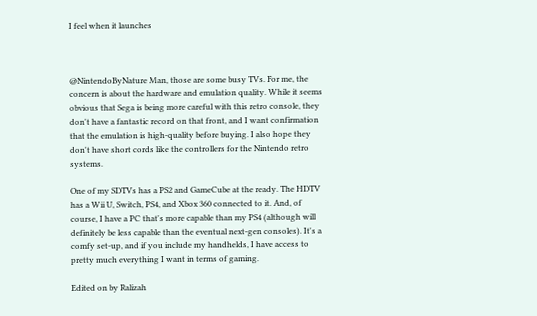I feel when it launches



@NintendoByNature Man, those are some busy TVs. For me, the concern is about the hardware and emulation quality. While it seems obvious that Sega is being more careful with this retro console, they don't have a fantastic record on that front, and I want confirmation that the emulation is high-quality before buying. I also hope they don't have short cords like the controllers for the Nintendo retro systems.

One of my SDTVs has a PS2 and GameCube at the ready. The HDTV has a Wii U, Switch, PS4, and Xbox 360 connected to it. And, of course, I have a PC that's more capable than my PS4 (although will definitely be less capable than the eventual next-gen consoles). It's a comfy set-up, and if you include my handhelds, I have access to pretty much everything I want in terms of gaming.

Edited on by Ralizah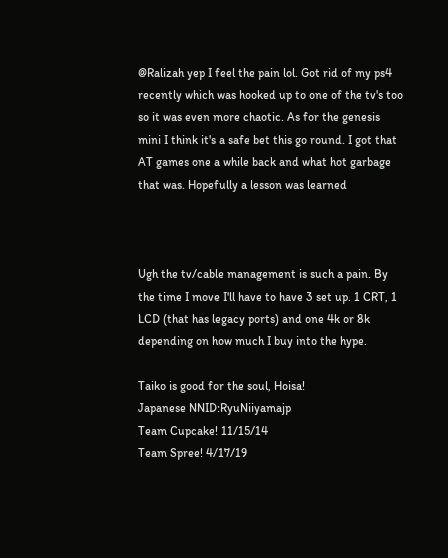@Ralizah yep I feel the pain lol. Got rid of my ps4 recently which was hooked up to one of the tv's too so it was even more chaotic. As for the genesis mini I think it's a safe bet this go round. I got that AT games one a while back and what hot garbage that was. Hopefully a lesson was learned



Ugh the tv/cable management is such a pain. By the time I move I'll have to have 3 set up. 1 CRT, 1 LCD (that has legacy ports) and one 4k or 8k depending on how much I buy into the hype.

Taiko is good for the soul, Hoisa!
Japanese NNID:RyuNiiyamajp
Team Cupcake! 11/15/14
Team Spree! 4/17/19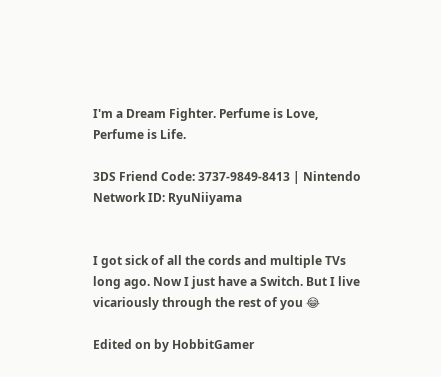I'm a Dream Fighter. Perfume is Love, Perfume is Life.

3DS Friend Code: 3737-9849-8413 | Nintendo Network ID: RyuNiiyama


I got sick of all the cords and multiple TVs long ago. Now I just have a Switch. But I live vicariously through the rest of you 😂

Edited on by HobbitGamer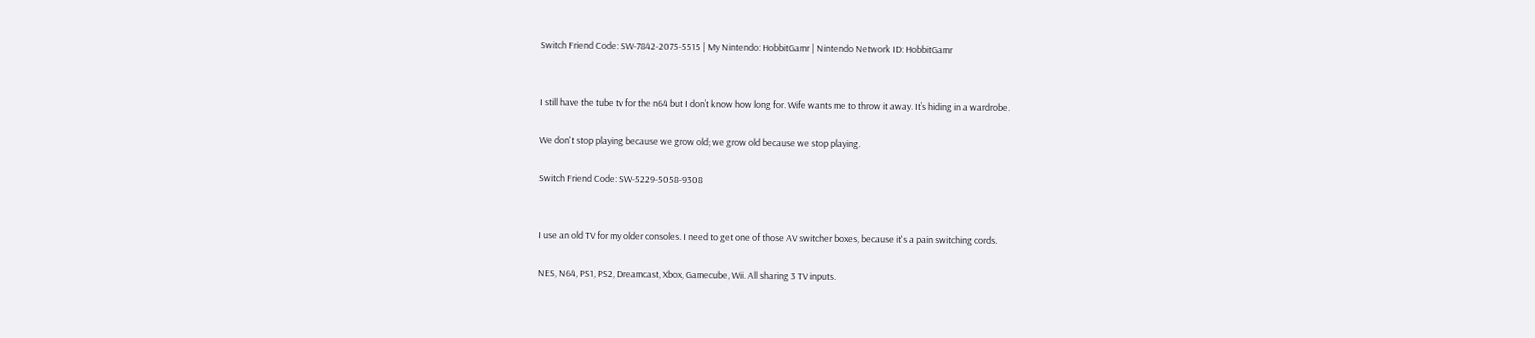Switch Friend Code: SW-7842-2075-5515 | My Nintendo: HobbitGamr | Nintendo Network ID: HobbitGamr


I still have the tube tv for the n64 but I don’t know how long for. Wife wants me to throw it away. It’s hiding in a wardrobe.

We don't stop playing because we grow old; we grow old because we stop playing.

Switch Friend Code: SW-5229-5058-9308


I use an old TV for my older consoles. I need to get one of those AV switcher boxes, because it's a pain switching cords.

NES, N64, PS1, PS2, Dreamcast, Xbox, Gamecube, Wii. All sharing 3 TV inputs.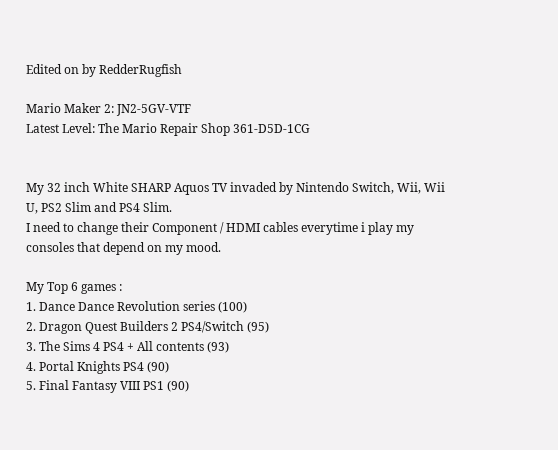Edited on by RedderRugfish

Mario Maker 2: JN2-5GV-VTF
Latest Level: The Mario Repair Shop 361-D5D-1CG


My 32 inch White SHARP Aquos TV invaded by Nintendo Switch, Wii, Wii U, PS2 Slim and PS4 Slim.
I need to change their Component / HDMI cables everytime i play my consoles that depend on my mood.

My Top 6 games :
1. Dance Dance Revolution series (100)
2. Dragon Quest Builders 2 PS4/Switch (95)
3. The Sims 4 PS4 + All contents (93)
4. Portal Knights PS4 (90)
5. Final Fantasy VIII PS1 (90)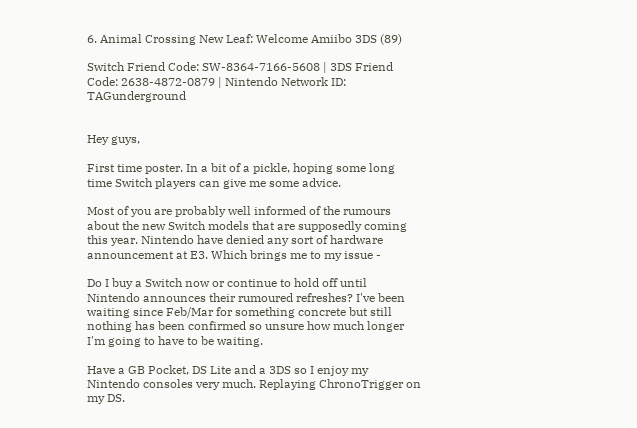6. Animal Crossing New Leaf: Welcome Amiibo 3DS (89)

Switch Friend Code: SW-8364-7166-5608 | 3DS Friend Code: 2638-4872-0879 | Nintendo Network ID: TAGunderground


Hey guys,

First time poster. In a bit of a pickle, hoping some long time Switch players can give me some advice.

Most of you are probably well informed of the rumours about the new Switch models that are supposedly coming this year. Nintendo have denied any sort of hardware announcement at E3. Which brings me to my issue -

Do I buy a Switch now or continue to hold off until Nintendo announces their rumoured refreshes? I've been waiting since Feb/Mar for something concrete but still nothing has been confirmed so unsure how much longer I'm going to have to be waiting.

Have a GB Pocket, DS Lite and a 3DS so I enjoy my Nintendo consoles very much. Replaying ChronoTrigger on my DS.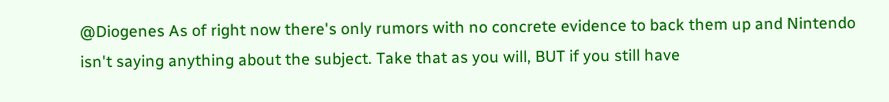@Diogenes As of right now there's only rumors with no concrete evidence to back them up and Nintendo isn't saying anything about the subject. Take that as you will, BUT if you still have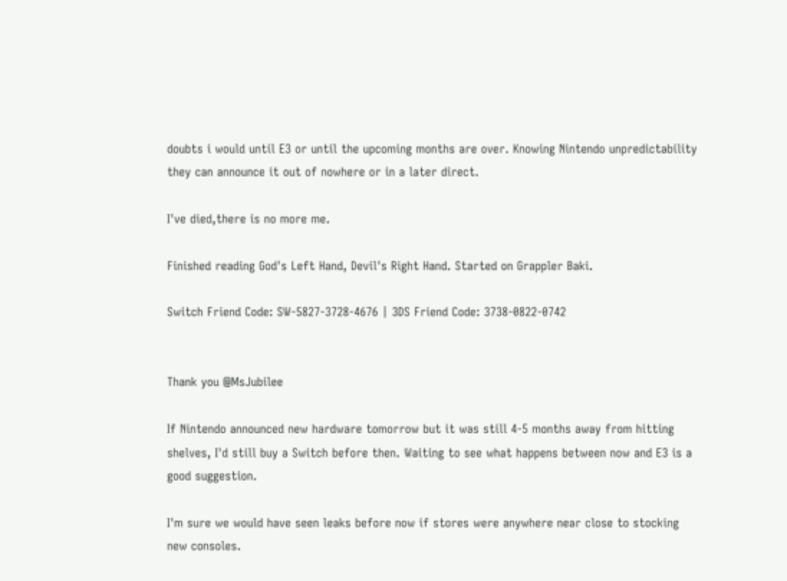doubts i would until E3 or until the upcoming months are over. Knowing Nintendo unpredictability they can announce it out of nowhere or in a later direct.

I've died,there is no more me.

Finished reading God's Left Hand, Devil's Right Hand. Started on Grappler Baki.

Switch Friend Code: SW-5827-3728-4676 | 3DS Friend Code: 3738-0822-0742


Thank you @MsJubilee

If Nintendo announced new hardware tomorrow but it was still 4-5 months away from hitting shelves, I'd still buy a Switch before then. Waiting to see what happens between now and E3 is a good suggestion.

I'm sure we would have seen leaks before now if stores were anywhere near close to stocking new consoles.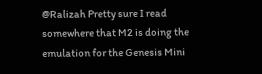@Ralizah Pretty sure I read somewhere that M2 is doing the emulation for the Genesis Mini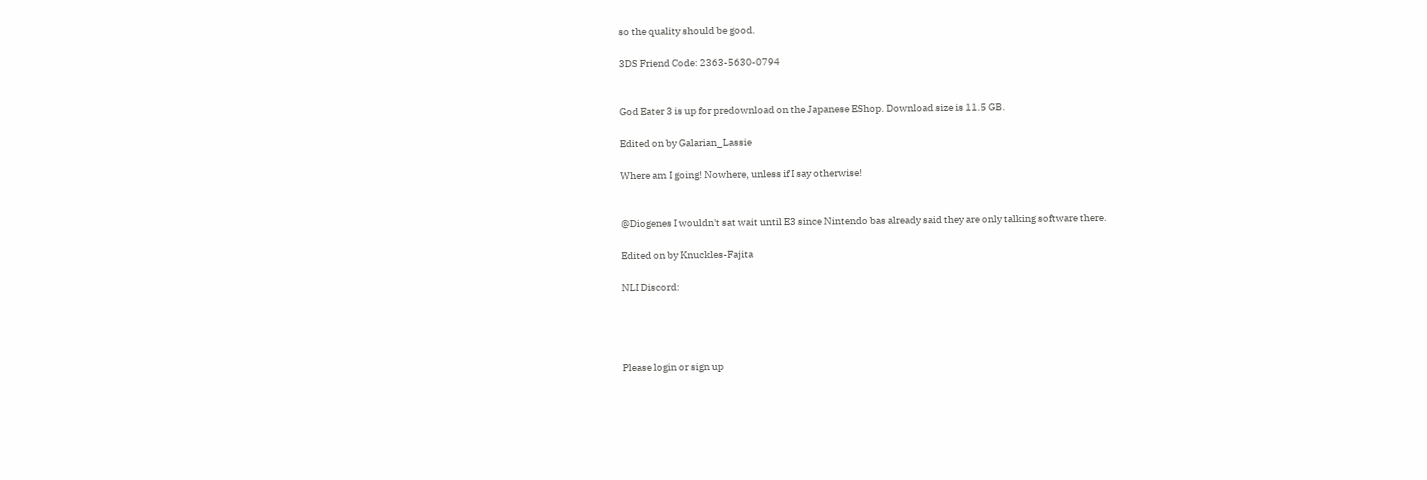so the quality should be good.

3DS Friend Code: 2363-5630-0794


God Eater 3 is up for predownload on the Japanese EShop. Download size is 11.5 GB.

Edited on by Galarian_Lassie

Where am I going! Nowhere, unless if I say otherwise!


@Diogenes I wouldn't sat wait until E3 since Nintendo bas already said they are only talking software there.

Edited on by Knuckles-Fajita

NLI Discord:




Please login or sign up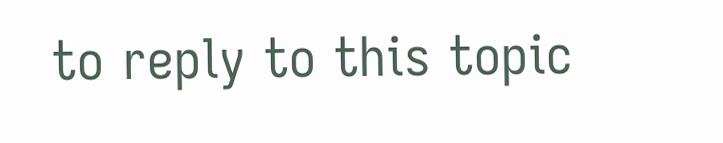to reply to this topic